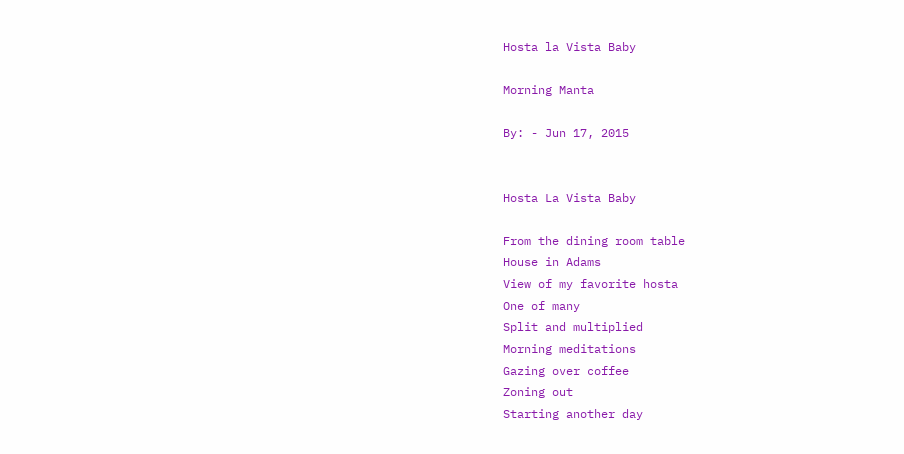Hosta la Vista Baby

Morning Manta

By: - Jun 17, 2015


Hosta La Vista Baby

From the dining room table
House in Adams
View of my favorite hosta
One of many
Split and multiplied
Morning meditations
Gazing over coffee
Zoning out
Starting another day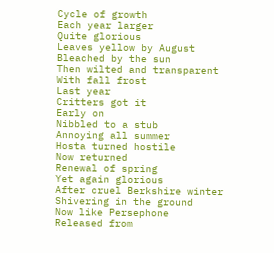Cycle of growth
Each year larger
Quite glorious
Leaves yellow by August
Bleached by the sun
Then wilted and transparent
With fall frost
Last year
Critters got it
Early on
Nibbled to a stub
Annoying all summer
Hosta turned hostile
Now returned
Renewal of spring
Yet again glorious
After cruel Berkshire winter
Shivering in the ground
Now like Persephone
Released from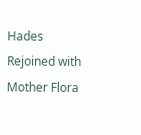Hades
Rejoined with
Mother Flora